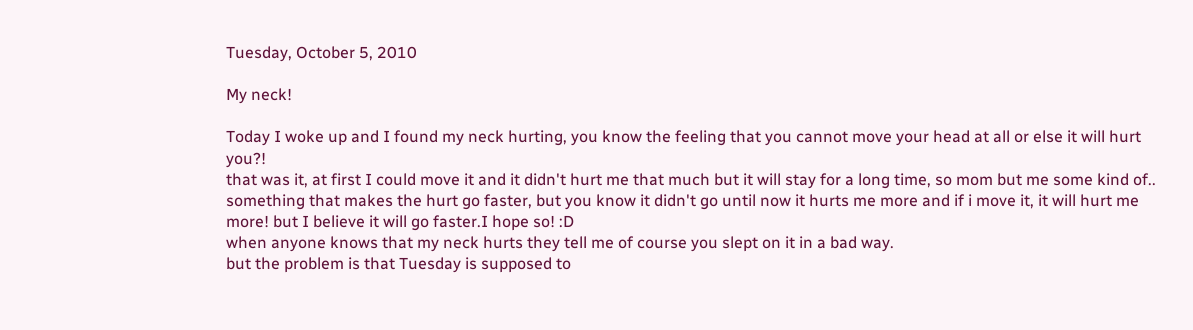Tuesday, October 5, 2010

My neck!

Today I woke up and I found my neck hurting, you know the feeling that you cannot move your head at all or else it will hurt you?!
that was it, at first I could move it and it didn't hurt me that much but it will stay for a long time, so mom but me some kind of.. something that makes the hurt go faster, but you know it didn't go until now it hurts me more and if i move it, it will hurt me more! but I believe it will go faster.I hope so! :D
when anyone knows that my neck hurts they tell me of course you slept on it in a bad way.
but the problem is that Tuesday is supposed to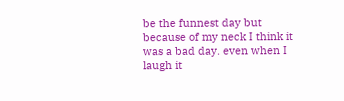be the funnest day but because of my neck I think it was a bad day. even when I laugh it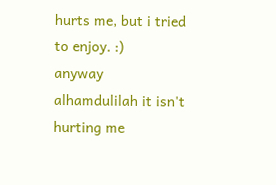hurts me, but i tried to enjoy. :)
anyway alhamdulilah it isn't hurting me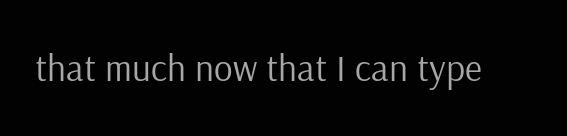that much now that I can type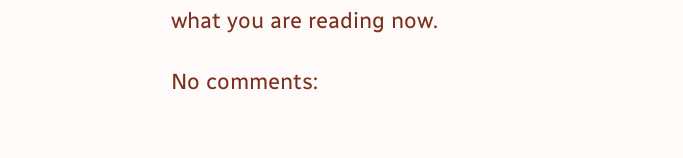what you are reading now.

No comments: